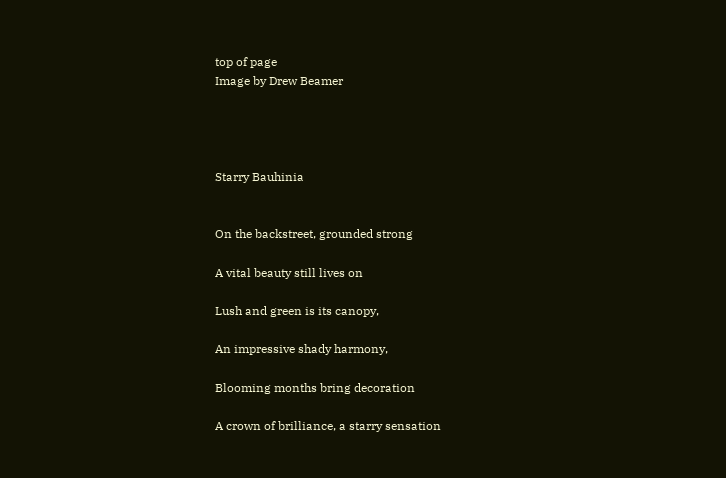top of page
Image by Drew Beamer




Starry Bauhinia


On the backstreet, grounded strong

A vital beauty still lives on

Lush and green is its canopy,

An impressive shady harmony,

Blooming months bring decoration

A crown of brilliance, a starry sensation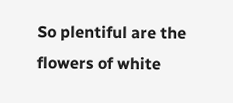So plentiful are the flowers of white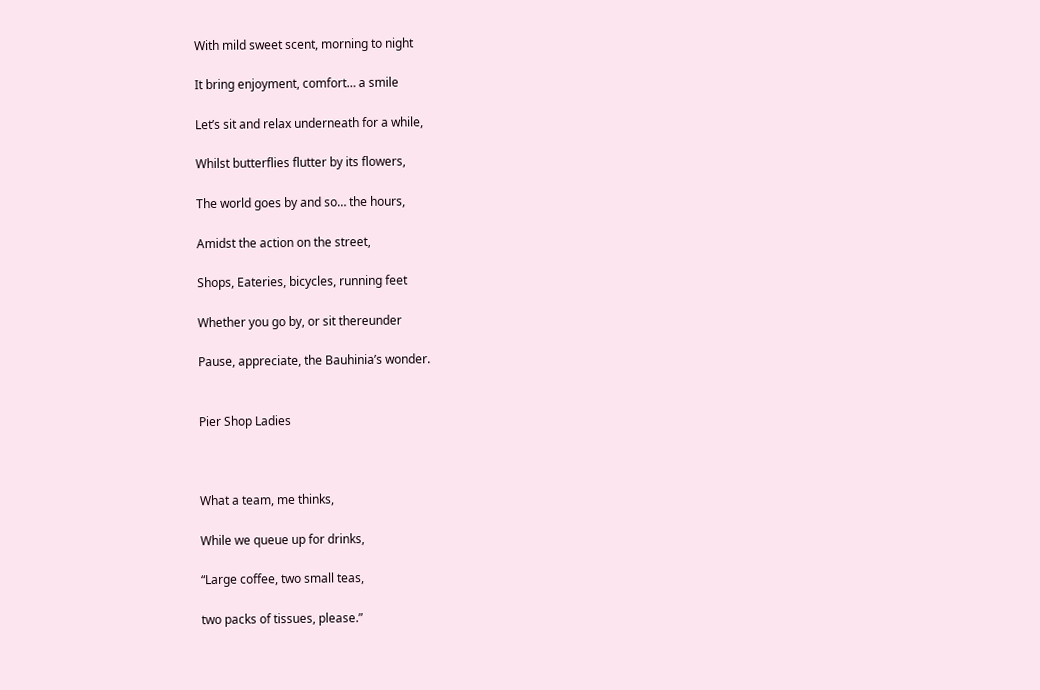With mild sweet scent, morning to night

It bring enjoyment, comfort… a smile

Let’s sit and relax underneath for a while,

Whilst butterflies flutter by its flowers,

The world goes by and so… the hours,

Amidst the action on the street,

Shops, Eateries, bicycles, running feet

Whether you go by, or sit thereunder

Pause, appreciate, the Bauhinia’s wonder.


Pier Shop Ladies



What a team, me thinks,

While we queue up for drinks,

“Large coffee, two small teas,

two packs of tissues, please.”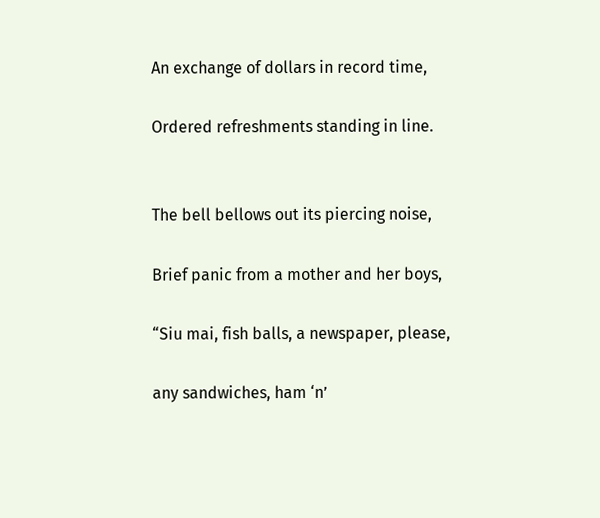An exchange of dollars in record time,

Ordered refreshments standing in line.


The bell bellows out its piercing noise,

Brief panic from a mother and her boys,

“Siu mai, fish balls, a newspaper, please,

any sandwiches, ham ‘n’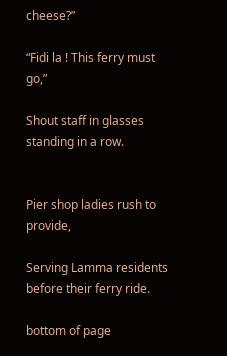cheese?”

“Fidi la ! This ferry must go,”

Shout staff in glasses standing in a row.


Pier shop ladies rush to provide,

Serving Lamma residents before their ferry ride.

bottom of page